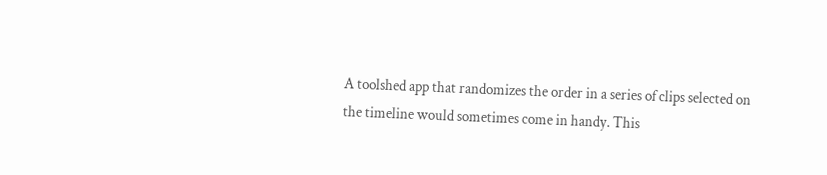A toolshed app that randomizes the order in a series of clips selected on the timeline would sometimes come in handy. This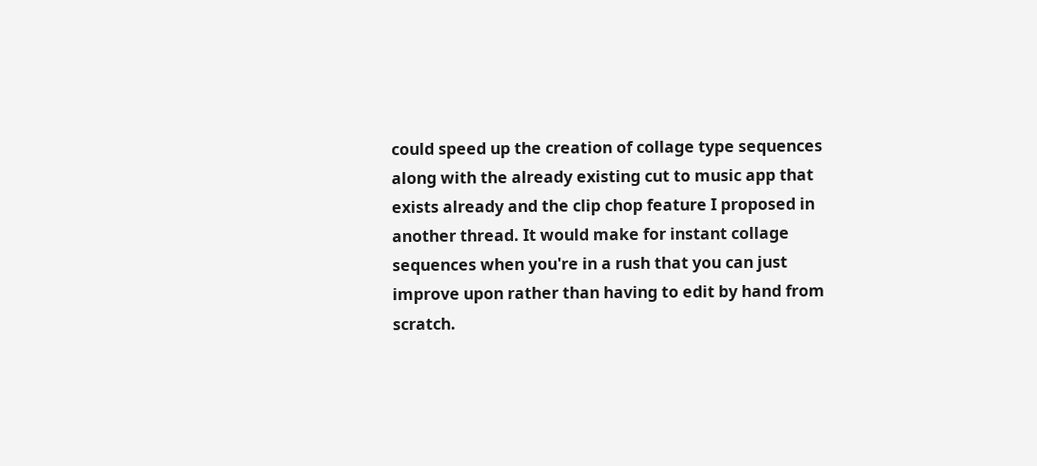could speed up the creation of collage type sequences along with the already existing cut to music app that exists already and the clip chop feature I proposed in another thread. It would make for instant collage sequences when you're in a rush that you can just improve upon rather than having to edit by hand from scratch.